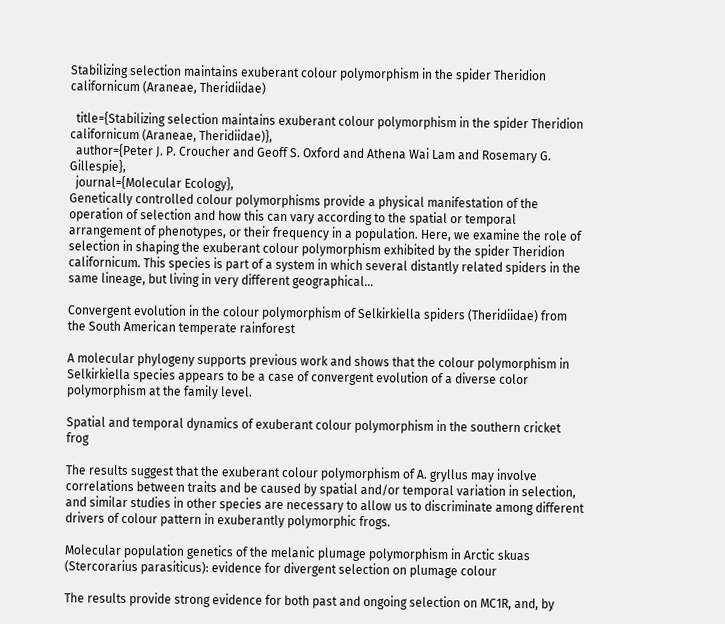Stabilizing selection maintains exuberant colour polymorphism in the spider Theridion californicum (Araneae, Theridiidae)

  title={Stabilizing selection maintains exuberant colour polymorphism in the spider Theridion californicum (Araneae, Theridiidae)},
  author={Peter J. P. Croucher and Geoff S. Oxford and Athena Wai Lam and Rosemary G. Gillespie},
  journal={Molecular Ecology},
Genetically controlled colour polymorphisms provide a physical manifestation of the operation of selection and how this can vary according to the spatial or temporal arrangement of phenotypes, or their frequency in a population. Here, we examine the role of selection in shaping the exuberant colour polymorphism exhibited by the spider Theridion californicum. This species is part of a system in which several distantly related spiders in the same lineage, but living in very different geographical…

Convergent evolution in the colour polymorphism of Selkirkiella spiders (Theridiidae) from the South American temperate rainforest

A molecular phylogeny supports previous work and shows that the colour polymorphism in Selkirkiella species appears to be a case of convergent evolution of a diverse color polymorphism at the family level.

Spatial and temporal dynamics of exuberant colour polymorphism in the southern cricket frog

The results suggest that the exuberant colour polymorphism of A. gryllus may involve correlations between traits and be caused by spatial and/or temporal variation in selection, and similar studies in other species are necessary to allow us to discriminate among different drivers of colour pattern in exuberantly polymorphic frogs.

Molecular population genetics of the melanic plumage polymorphism in Arctic skuas (Stercorarius parasiticus): evidence for divergent selection on plumage colour

The results provide strong evidence for both past and ongoing selection on MC1R, and, by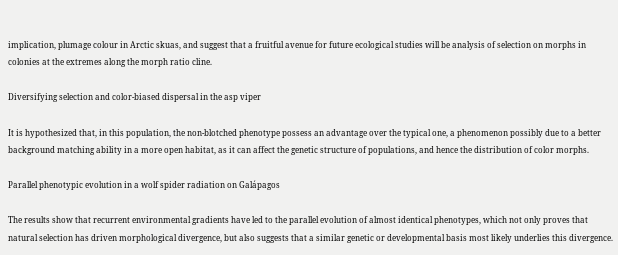implication, plumage colour in Arctic skuas, and suggest that a fruitful avenue for future ecological studies will be analysis of selection on morphs in colonies at the extremes along the morph ratio cline.

Diversifying selection and color-biased dispersal in the asp viper

It is hypothesized that, in this population, the non-blotched phenotype possess an advantage over the typical one, a phenomenon possibly due to a better background matching ability in a more open habitat, as it can affect the genetic structure of populations, and hence the distribution of color morphs.

Parallel phenotypic evolution in a wolf spider radiation on Galápagos

The results show that recurrent environmental gradients have led to the parallel evolution of almost identical phenotypes, which not only proves that natural selection has driven morphological divergence, but also suggests that a similar genetic or developmental basis most likely underlies this divergence.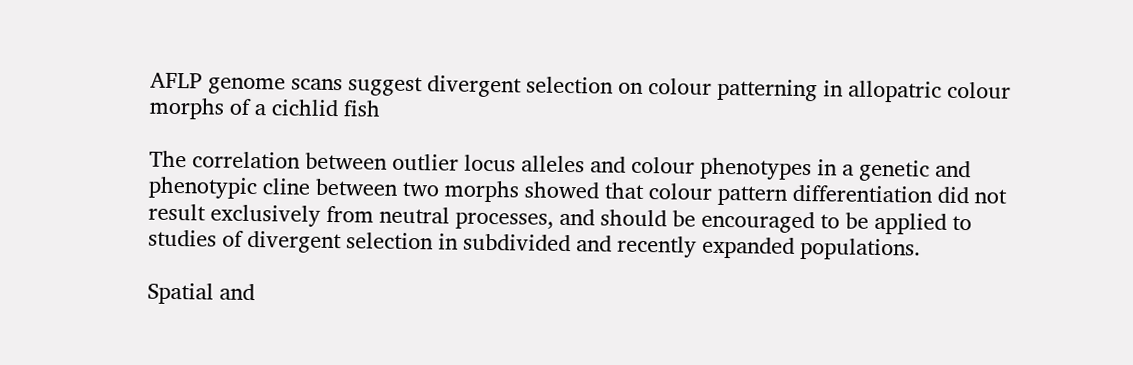AFLP genome scans suggest divergent selection on colour patterning in allopatric colour morphs of a cichlid fish

The correlation between outlier locus alleles and colour phenotypes in a genetic and phenotypic cline between two morphs showed that colour pattern differentiation did not result exclusively from neutral processes, and should be encouraged to be applied to studies of divergent selection in subdivided and recently expanded populations.

Spatial and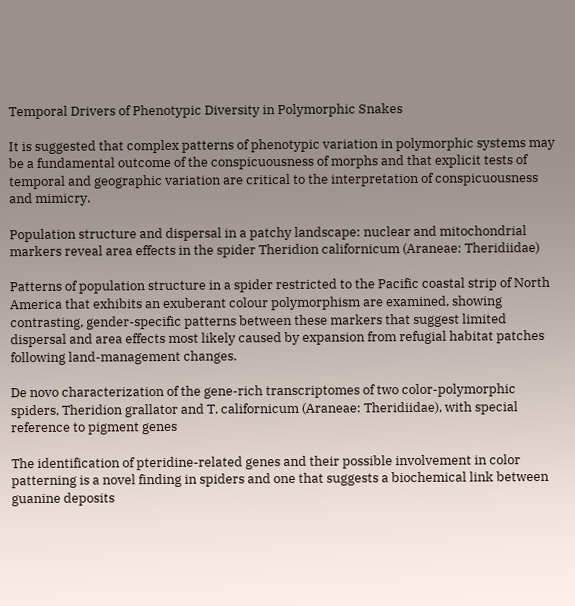Temporal Drivers of Phenotypic Diversity in Polymorphic Snakes

It is suggested that complex patterns of phenotypic variation in polymorphic systems may be a fundamental outcome of the conspicuousness of morphs and that explicit tests of temporal and geographic variation are critical to the interpretation of conspicuousness and mimicry.

Population structure and dispersal in a patchy landscape: nuclear and mitochondrial markers reveal area effects in the spider Theridion californicum (Araneae: Theridiidae)

Patterns of population structure in a spider restricted to the Pacific coastal strip of North America that exhibits an exuberant colour polymorphism are examined, showing contrasting, gender-specific patterns between these markers that suggest limited dispersal and area effects most likely caused by expansion from refugial habitat patches following land-management changes.

De novo characterization of the gene-rich transcriptomes of two color-polymorphic spiders, Theridion grallator and T. californicum (Araneae: Theridiidae), with special reference to pigment genes

The identification of pteridine-related genes and their possible involvement in color patterning is a novel finding in spiders and one that suggests a biochemical link between guanine deposits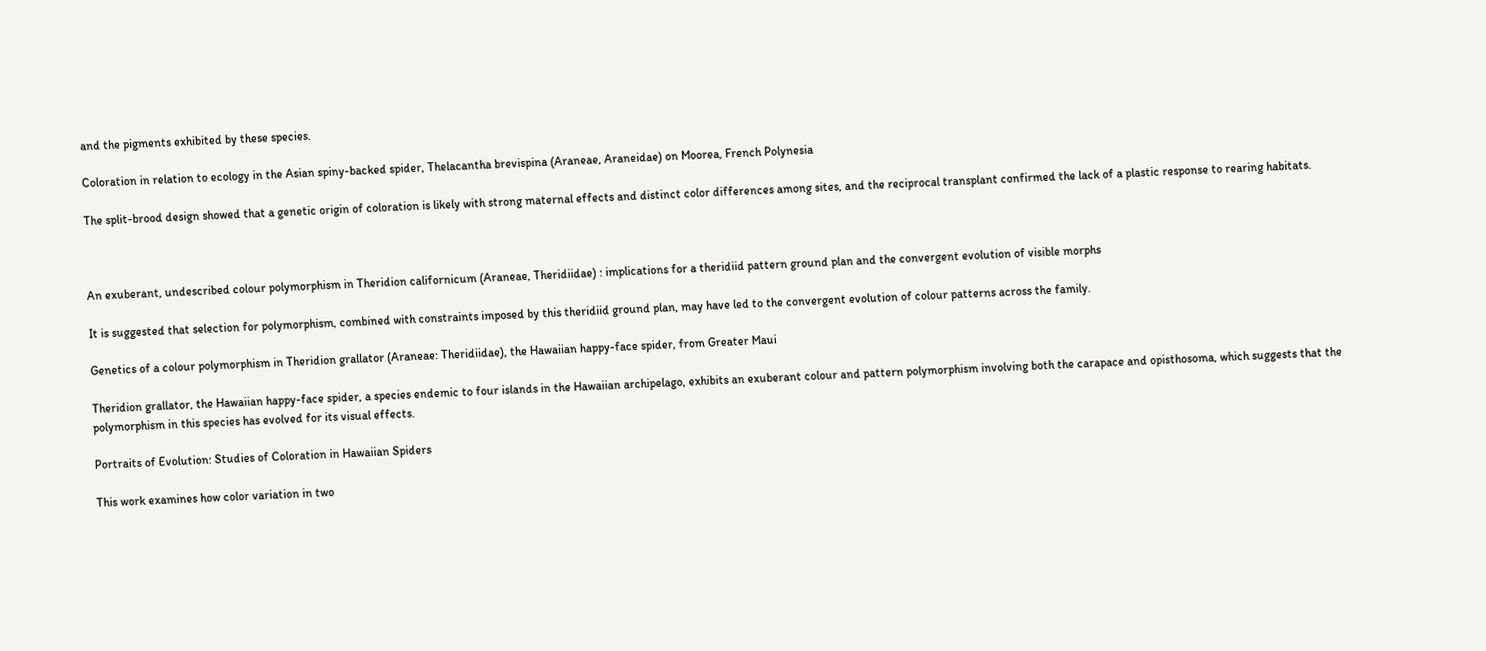and the pigments exhibited by these species.

Coloration in relation to ecology in the Asian spiny-backed spider, Thelacantha brevispina (Araneae, Araneidae) on Moorea, French Polynesia

The split-brood design showed that a genetic origin of coloration is likely with strong maternal effects and distinct color differences among sites, and the reciprocal transplant confirmed the lack of a plastic response to rearing habitats.



An exuberant, undescribed colour polymorphism in Theridion californicum (Araneae, Theridiidae) : implications for a theridiid pattern ground plan and the convergent evolution of visible morphs

It is suggested that selection for polymorphism, combined with constraints imposed by this theridiid ground plan, may have led to the convergent evolution of colour patterns across the family.

Genetics of a colour polymorphism in Theridion grallator (Araneae: Theridiidae), the Hawaiian happy-face spider, from Greater Maui

Theridion grallator, the Hawaiian happy-face spider, a species endemic to four islands in the Hawaiian archipelago, exhibits an exuberant colour and pattern polymorphism involving both the carapace and opisthosoma, which suggests that the polymorphism in this species has evolved for its visual effects.

Portraits of Evolution: Studies of Coloration in Hawaiian Spiders

This work examines how color variation in two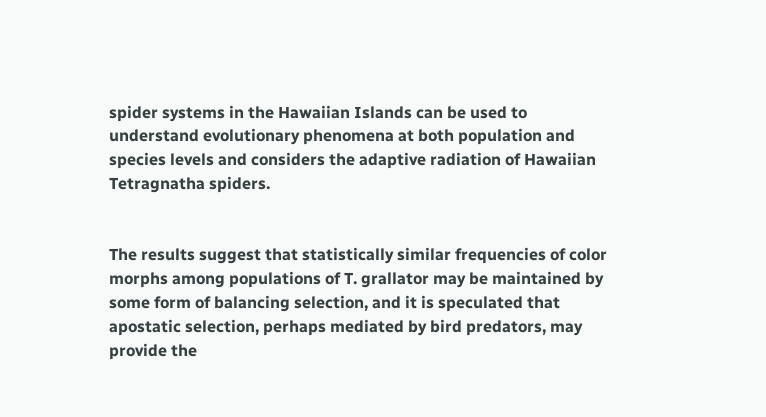spider systems in the Hawaiian Islands can be used to understand evolutionary phenomena at both population and species levels and considers the adaptive radiation of Hawaiian Tetragnatha spiders.


The results suggest that statistically similar frequencies of color morphs among populations of T. grallator may be maintained by some form of balancing selection, and it is speculated that apostatic selection, perhaps mediated by bird predators, may provide the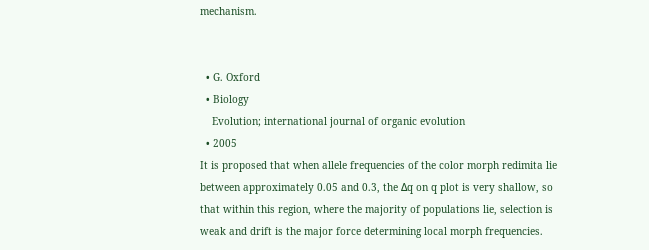mechanism.


  • G. Oxford
  • Biology
    Evolution; international journal of organic evolution
  • 2005
It is proposed that when allele frequencies of the color morph redimita lie between approximately 0.05 and 0.3, the Δq on q plot is very shallow, so that within this region, where the majority of populations lie, selection is weak and drift is the major force determining local morph frequencies.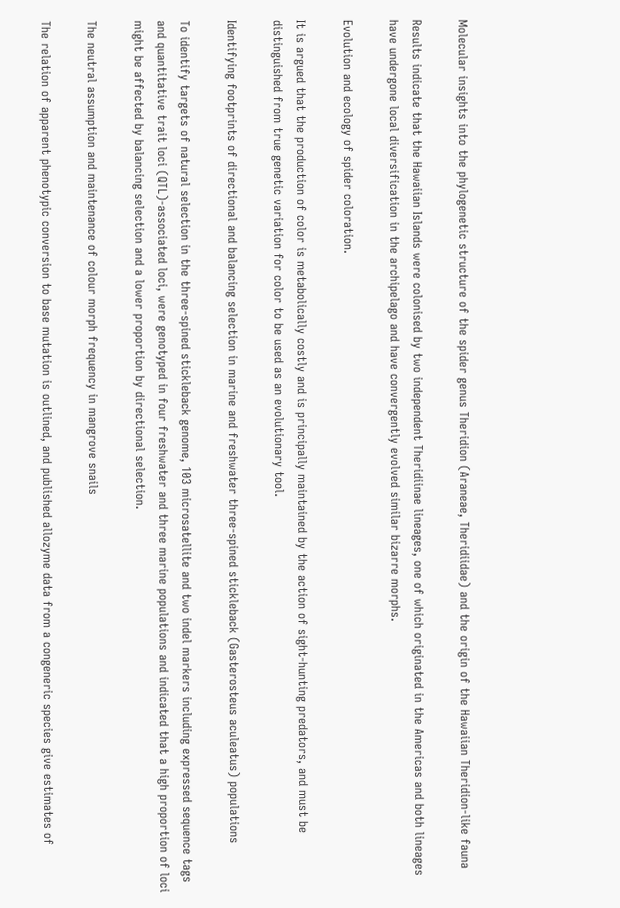Molecular insights into the phylogenetic structure of the spider genus Theridion (Araneae, Theridiidae) and the origin of the Hawaiian Theridion‐like fauna

Results indicate that the Hawaiian Islands were colonised by two independent Theridiinae lineages, one of which originated in the Americas and both lineages have undergone local diversification in the archipelago and have convergently evolved similar bizarre morphs.

Evolution and ecology of spider coloration.

It is argued that the production of color is metabolically costly and is principally maintained by the action of sight-hunting predators, and must be distinguished from true genetic variation for color to be used as an evolutionary tool.

Identifying footprints of directional and balancing selection in marine and freshwater three‐spined stickleback (Gasterosteus aculeatus) populations

To identify targets of natural selection in the three‐spined stickleback genome, 103 microsatellite and two indel markers including expressed sequence tags and quantitative trait loci (QTL)‐associated loci, were genotyped in four freshwater and three marine populations and indicated that a high proportion of loci might be affected by balancing selection and a lower proportion by directional selection.

The neutral assumption and maintenance of colour morph frequency in mangrove snails

The relation of apparent phenotypic conversion to base mutation is outlined, and published allozyme data from a congeneric species give estimates of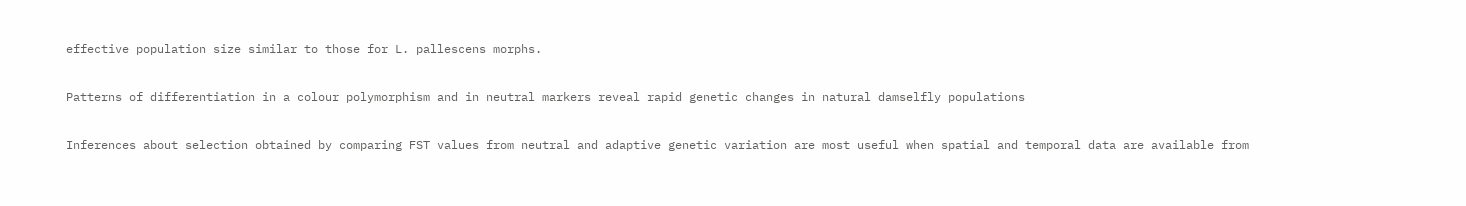effective population size similar to those for L. pallescens morphs.

Patterns of differentiation in a colour polymorphism and in neutral markers reveal rapid genetic changes in natural damselfly populations

Inferences about selection obtained by comparing FST values from neutral and adaptive genetic variation are most useful when spatial and temporal data are available from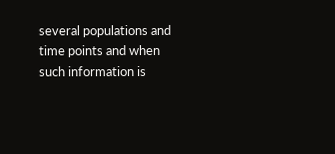several populations and time points and when such information is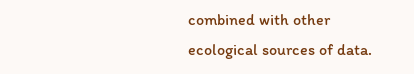combined with other ecological sources of data.